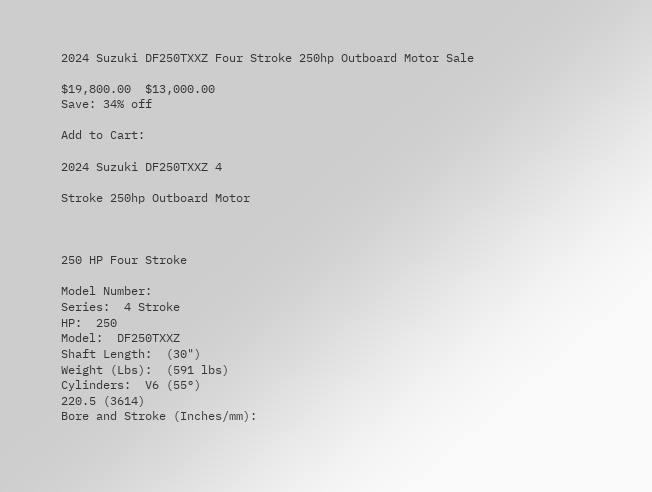2024 Suzuki DF250TXXZ Four Stroke 250hp Outboard Motor Sale

$19,800.00  $13,000.00
Save: 34% off

Add to Cart:

2024 Suzuki DF250TXXZ 4

Stroke 250hp Outboard Motor



250 HP Four Stroke

Model Number:
Series:  4 Stroke
HP:  250
Model:  DF250TXXZ
Shaft Length:  (30")
Weight (Lbs):  (591 lbs)
Cylinders:  V6 (55°)
220.5 (3614)
Bore and Stroke (Inches/mm):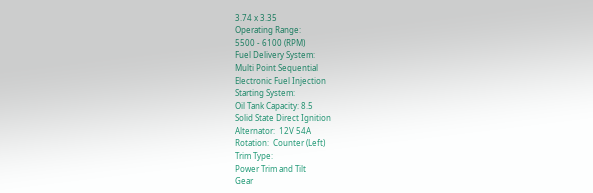3.74 x 3.35
Operating Range:
5500 - 6100 (RPM)
Fuel Delivery System:
Multi Point Sequential
Electronic Fuel Injection
Starting System:
Oil Tank Capacity: 8.5
Solid State Direct Ignition
Alternator:  12V 54A
Rotation:  Counter (Left)
Trim Type:
Power Trim and Tilt
Gear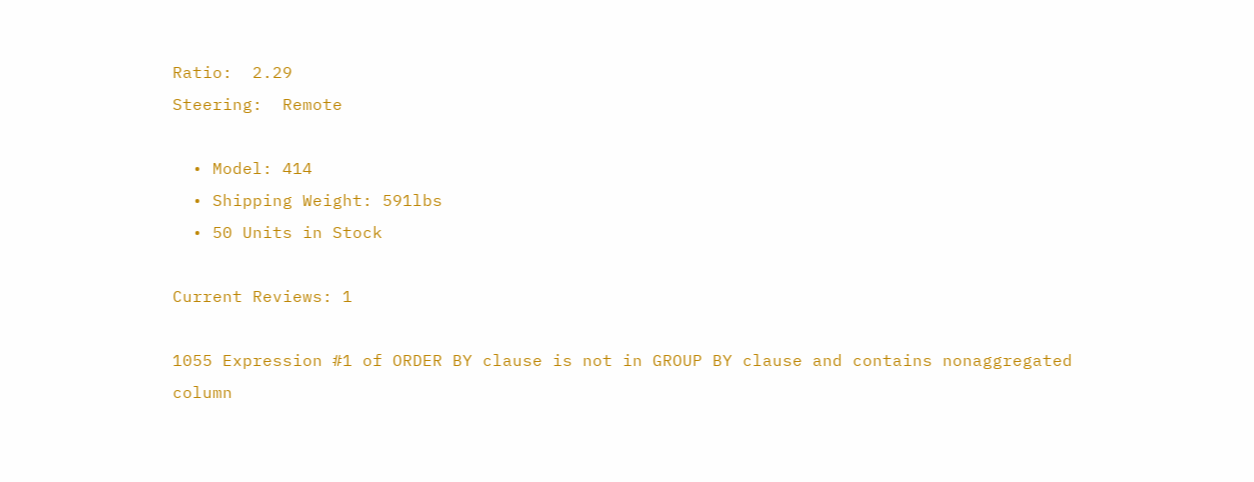Ratio:  2.29
Steering:  Remote

  • Model: 414
  • Shipping Weight: 591lbs
  • 50 Units in Stock

Current Reviews: 1

1055 Expression #1 of ORDER BY clause is not in GROUP BY clause and contains nonaggregated column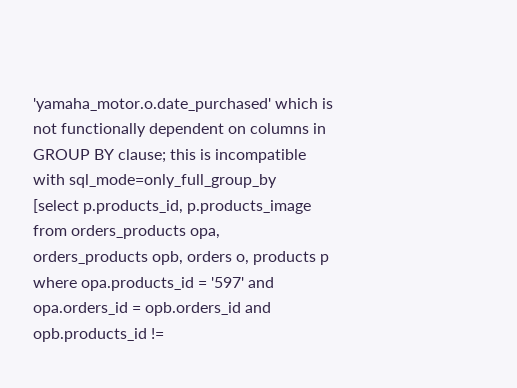'yamaha_motor.o.date_purchased' which is not functionally dependent on columns in GROUP BY clause; this is incompatible with sql_mode=only_full_group_by
[select p.products_id, p.products_image from orders_products opa, orders_products opb, orders o, products p where opa.products_id = '597' and opa.orders_id = opb.orders_id and opb.products_id !=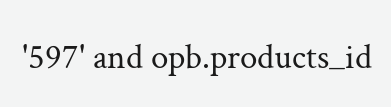'597' and opb.products_id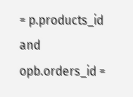= p.products_id and opb.orders_id =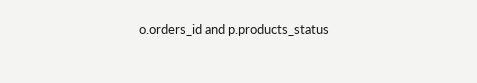o.orders_id and p.products_status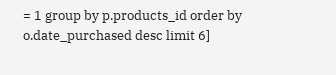= 1 group by p.products_id order by o.date_purchased desc limit 6]